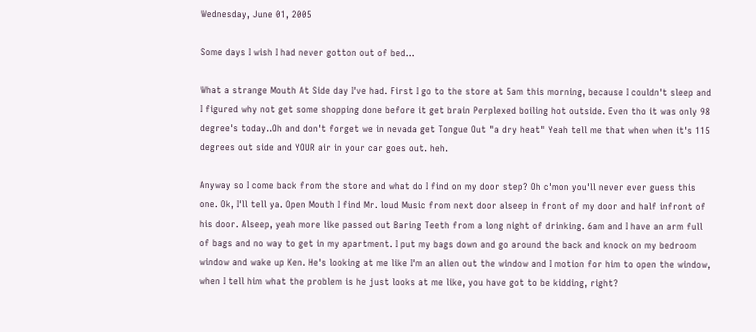Wednesday, June 01, 2005

Some days I wish I had never gotton out of bed...

What a strange Mouth At Side day I've had. First I go to the store at 5am this morning, because I couldn't sleep and I figured why not get some shopping done before it get brain Perplexed boiling hot outside. Even tho it was only 98 degree's today..Oh and don't forget we in nevada get Tongue Out "a dry heat" Yeah tell me that when when it's 115 degrees out side and YOUR air in your car goes out. heh.

Anyway so I come back from the store and what do I find on my door step? Oh c'mon you'll never ever guess this one. Ok, I'll tell ya. Open Mouth I find Mr. loud Music from next door alseep in front of my door and half infront of his door. Alseep, yeah more like passed out Baring Teeth from a long night of drinking. 6am and I have an arm full of bags and no way to get in my apartment. I put my bags down and go around the back and knock on my bedroom window and wake up Ken. He's looking at me like I'm an alien out the window and I motion for him to open the window, when I tell him what the problem is he just looks at me like, you have got to be kidding, right?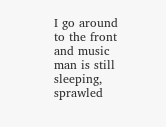I go around to the front and music man is still sleeping, sprawled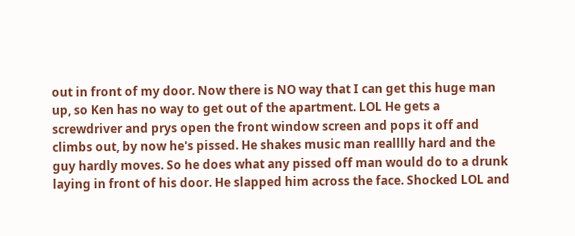out in front of my door. Now there is NO way that I can get this huge man up, so Ken has no way to get out of the apartment. LOL He gets a screwdriver and prys open the front window screen and pops it off and climbs out, by now he's pissed. He shakes music man realllly hard and the guy hardly moves. So he does what any pissed off man would do to a drunk laying in front of his door. He slapped him across the face. Shocked LOL and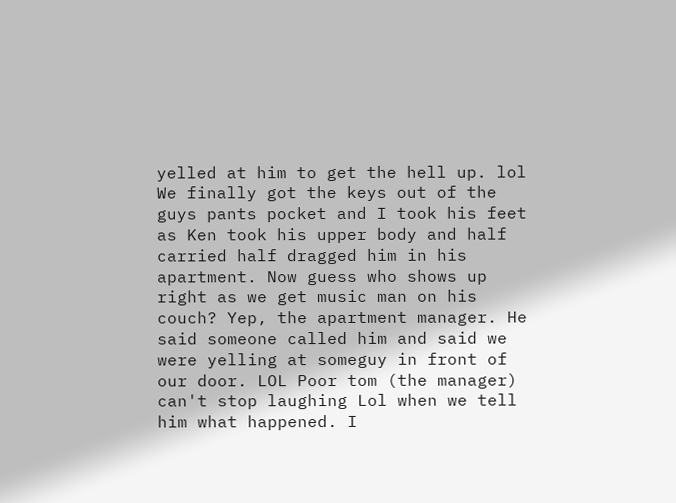yelled at him to get the hell up. lol We finally got the keys out of the guys pants pocket and I took his feet as Ken took his upper body and half carried half dragged him in his apartment. Now guess who shows up right as we get music man on his couch? Yep, the apartment manager. He said someone called him and said we were yelling at someguy in front of our door. LOL Poor tom (the manager) can't stop laughing Lol when we tell him what happened. I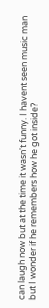can laugh now but at the time it wasn't funny. I havent seen music man but I wonder if he remembers how he got inside?